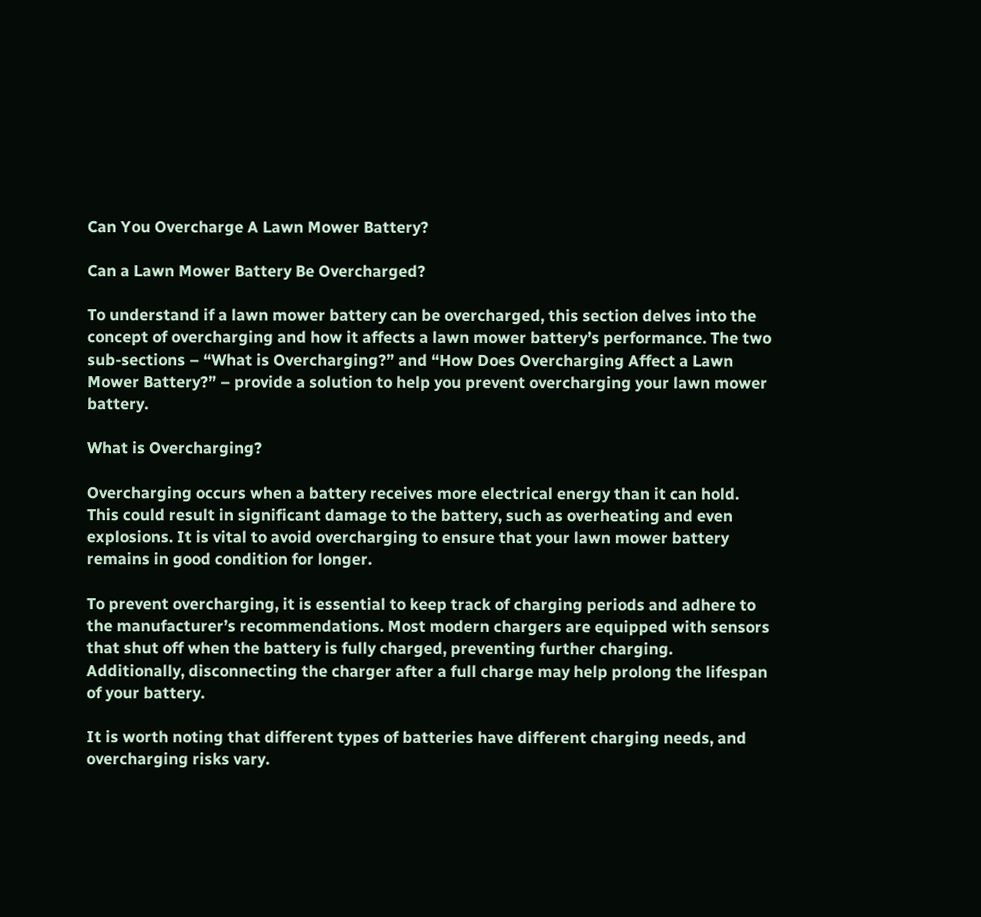Can You Overcharge A Lawn Mower Battery?

Can a Lawn Mower Battery Be Overcharged?

To understand if a lawn mower battery can be overcharged, this section delves into the concept of overcharging and how it affects a lawn mower battery’s performance. The two sub-sections – “What is Overcharging?” and “How Does Overcharging Affect a Lawn Mower Battery?” – provide a solution to help you prevent overcharging your lawn mower battery.

What is Overcharging?

Overcharging occurs when a battery receives more electrical energy than it can hold. This could result in significant damage to the battery, such as overheating and even explosions. It is vital to avoid overcharging to ensure that your lawn mower battery remains in good condition for longer.

To prevent overcharging, it is essential to keep track of charging periods and adhere to the manufacturer’s recommendations. Most modern chargers are equipped with sensors that shut off when the battery is fully charged, preventing further charging. Additionally, disconnecting the charger after a full charge may help prolong the lifespan of your battery.

It is worth noting that different types of batteries have different charging needs, and overcharging risks vary.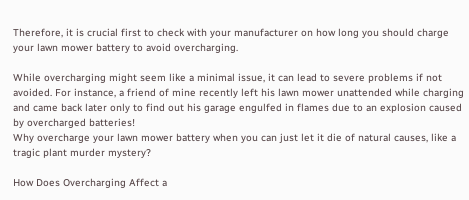Therefore, it is crucial first to check with your manufacturer on how long you should charge your lawn mower battery to avoid overcharging.

While overcharging might seem like a minimal issue, it can lead to severe problems if not avoided. For instance, a friend of mine recently left his lawn mower unattended while charging and came back later only to find out his garage engulfed in flames due to an explosion caused by overcharged batteries!
Why overcharge your lawn mower battery when you can just let it die of natural causes, like a tragic plant murder mystery?

How Does Overcharging Affect a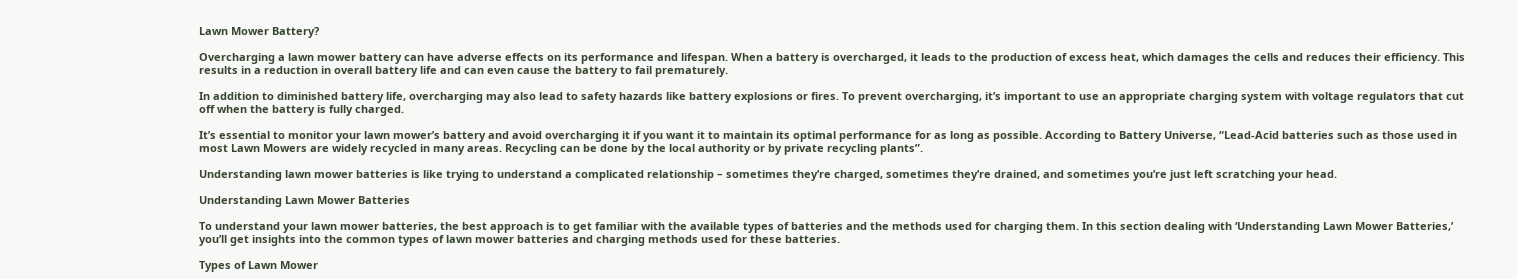Lawn Mower Battery?

Overcharging a lawn mower battery can have adverse effects on its performance and lifespan. When a battery is overcharged, it leads to the production of excess heat, which damages the cells and reduces their efficiency. This results in a reduction in overall battery life and can even cause the battery to fail prematurely.

In addition to diminished battery life, overcharging may also lead to safety hazards like battery explosions or fires. To prevent overcharging, it’s important to use an appropriate charging system with voltage regulators that cut off when the battery is fully charged.

It’s essential to monitor your lawn mower’s battery and avoid overcharging it if you want it to maintain its optimal performance for as long as possible. According to Battery Universe, “Lead-Acid batteries such as those used in most Lawn Mowers are widely recycled in many areas. Recycling can be done by the local authority or by private recycling plants”.

Understanding lawn mower batteries is like trying to understand a complicated relationship – sometimes they’re charged, sometimes they’re drained, and sometimes you’re just left scratching your head.

Understanding Lawn Mower Batteries

To understand your lawn mower batteries, the best approach is to get familiar with the available types of batteries and the methods used for charging them. In this section dealing with ‘Understanding Lawn Mower Batteries,’ you’ll get insights into the common types of lawn mower batteries and charging methods used for these batteries.

Types of Lawn Mower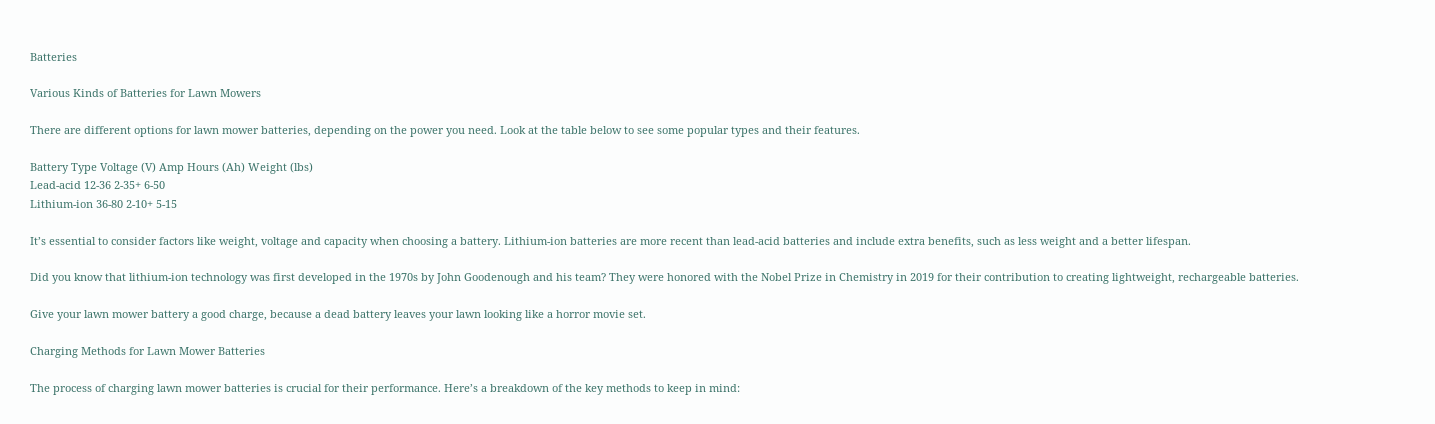Batteries

Various Kinds of Batteries for Lawn Mowers

There are different options for lawn mower batteries, depending on the power you need. Look at the table below to see some popular types and their features.

Battery Type Voltage (V) Amp Hours (Ah) Weight (lbs)
Lead-acid 12-36 2-35+ 6-50
Lithium-ion 36-80 2-10+ 5-15

It’s essential to consider factors like weight, voltage and capacity when choosing a battery. Lithium-ion batteries are more recent than lead-acid batteries and include extra benefits, such as less weight and a better lifespan.

Did you know that lithium-ion technology was first developed in the 1970s by John Goodenough and his team? They were honored with the Nobel Prize in Chemistry in 2019 for their contribution to creating lightweight, rechargeable batteries.

Give your lawn mower battery a good charge, because a dead battery leaves your lawn looking like a horror movie set.

Charging Methods for Lawn Mower Batteries

The process of charging lawn mower batteries is crucial for their performance. Here’s a breakdown of the key methods to keep in mind: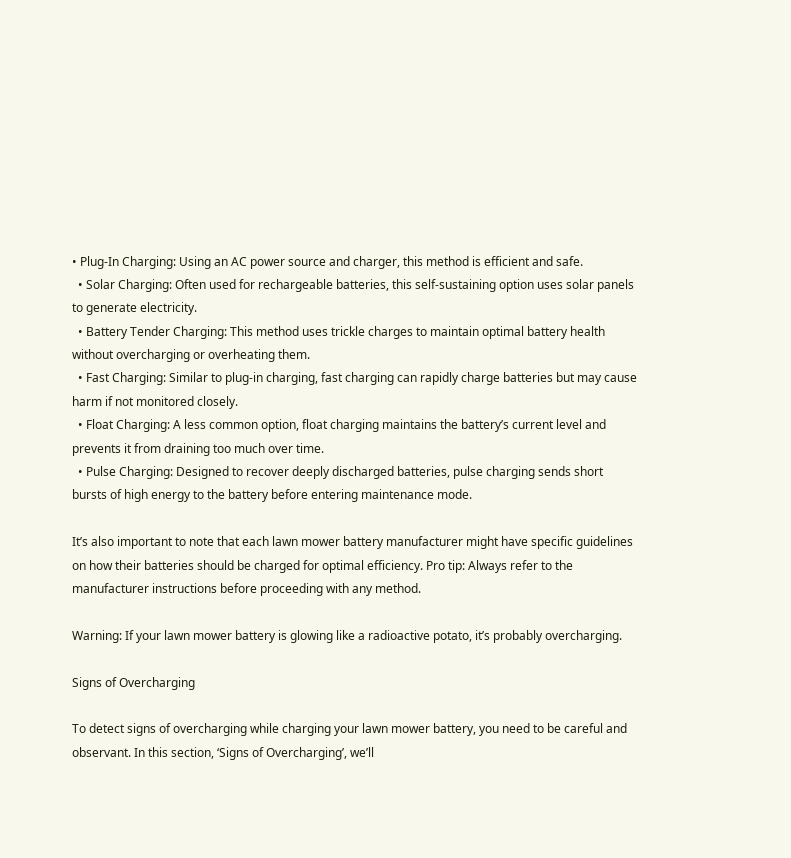• Plug-In Charging: Using an AC power source and charger, this method is efficient and safe.
  • Solar Charging: Often used for rechargeable batteries, this self-sustaining option uses solar panels to generate electricity.
  • Battery Tender Charging: This method uses trickle charges to maintain optimal battery health without overcharging or overheating them.
  • Fast Charging: Similar to plug-in charging, fast charging can rapidly charge batteries but may cause harm if not monitored closely.
  • Float Charging: A less common option, float charging maintains the battery’s current level and prevents it from draining too much over time.
  • Pulse Charging: Designed to recover deeply discharged batteries, pulse charging sends short bursts of high energy to the battery before entering maintenance mode.

It’s also important to note that each lawn mower battery manufacturer might have specific guidelines on how their batteries should be charged for optimal efficiency. Pro tip: Always refer to the manufacturer instructions before proceeding with any method.

Warning: If your lawn mower battery is glowing like a radioactive potato, it’s probably overcharging.

Signs of Overcharging

To detect signs of overcharging while charging your lawn mower battery, you need to be careful and observant. In this section, ‘Signs of Overcharging’, we’ll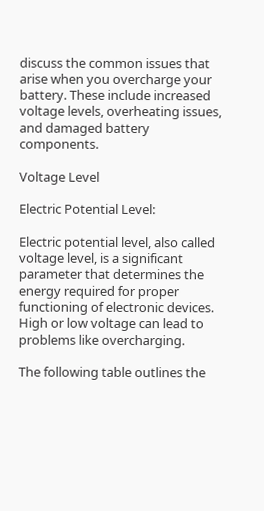discuss the common issues that arise when you overcharge your battery. These include increased voltage levels, overheating issues, and damaged battery components.

Voltage Level

Electric Potential Level:

Electric potential level, also called voltage level, is a significant parameter that determines the energy required for proper functioning of electronic devices. High or low voltage can lead to problems like overcharging.

The following table outlines the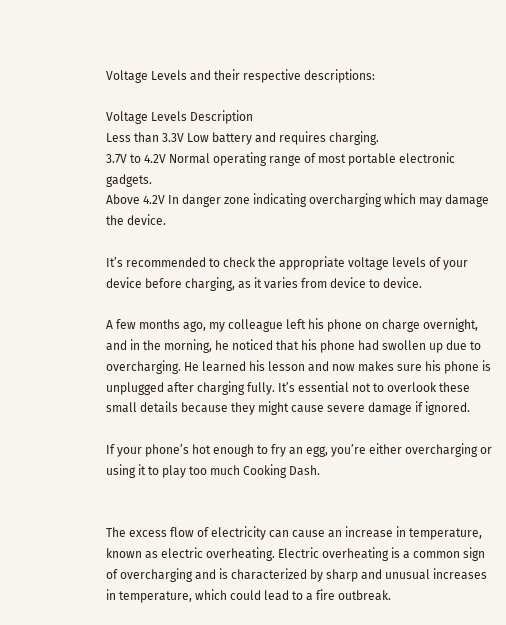Voltage Levels and their respective descriptions:

Voltage Levels Description
Less than 3.3V Low battery and requires charging.
3.7V to 4.2V Normal operating range of most portable electronic gadgets.
Above 4.2V In danger zone indicating overcharging which may damage the device.

It’s recommended to check the appropriate voltage levels of your device before charging, as it varies from device to device.

A few months ago, my colleague left his phone on charge overnight, and in the morning, he noticed that his phone had swollen up due to overcharging. He learned his lesson and now makes sure his phone is unplugged after charging fully. It’s essential not to overlook these small details because they might cause severe damage if ignored.

If your phone’s hot enough to fry an egg, you’re either overcharging or using it to play too much Cooking Dash.


The excess flow of electricity can cause an increase in temperature, known as electric overheating. Electric overheating is a common sign of overcharging and is characterized by sharp and unusual increases in temperature, which could lead to a fire outbreak.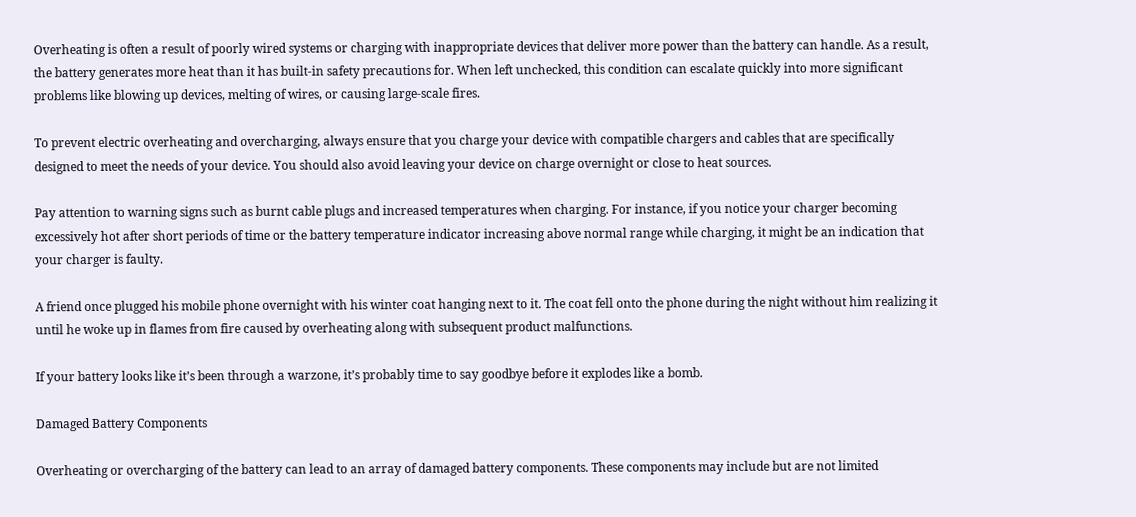Overheating is often a result of poorly wired systems or charging with inappropriate devices that deliver more power than the battery can handle. As a result, the battery generates more heat than it has built-in safety precautions for. When left unchecked, this condition can escalate quickly into more significant problems like blowing up devices, melting of wires, or causing large-scale fires.

To prevent electric overheating and overcharging, always ensure that you charge your device with compatible chargers and cables that are specifically designed to meet the needs of your device. You should also avoid leaving your device on charge overnight or close to heat sources.

Pay attention to warning signs such as burnt cable plugs and increased temperatures when charging. For instance, if you notice your charger becoming excessively hot after short periods of time or the battery temperature indicator increasing above normal range while charging, it might be an indication that your charger is faulty.

A friend once plugged his mobile phone overnight with his winter coat hanging next to it. The coat fell onto the phone during the night without him realizing it until he woke up in flames from fire caused by overheating along with subsequent product malfunctions.

If your battery looks like it’s been through a warzone, it’s probably time to say goodbye before it explodes like a bomb.

Damaged Battery Components

Overheating or overcharging of the battery can lead to an array of damaged battery components. These components may include but are not limited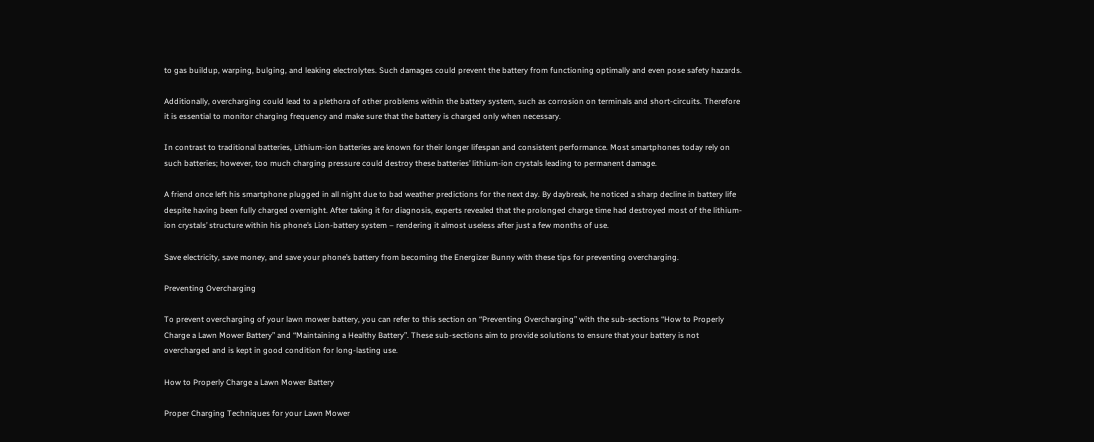to gas buildup, warping, bulging, and leaking electrolytes. Such damages could prevent the battery from functioning optimally and even pose safety hazards.

Additionally, overcharging could lead to a plethora of other problems within the battery system, such as corrosion on terminals and short-circuits. Therefore it is essential to monitor charging frequency and make sure that the battery is charged only when necessary.

In contrast to traditional batteries, Lithium-ion batteries are known for their longer lifespan and consistent performance. Most smartphones today rely on such batteries; however, too much charging pressure could destroy these batteries’ lithium-ion crystals leading to permanent damage.

A friend once left his smartphone plugged in all night due to bad weather predictions for the next day. By daybreak, he noticed a sharp decline in battery life despite having been fully charged overnight. After taking it for diagnosis, experts revealed that the prolonged charge time had destroyed most of the lithium-ion crystals’ structure within his phone’s Lion-battery system – rendering it almost useless after just a few months of use.

Save electricity, save money, and save your phone’s battery from becoming the Energizer Bunny with these tips for preventing overcharging.

Preventing Overcharging

To prevent overcharging of your lawn mower battery, you can refer to this section on “Preventing Overcharging” with the sub-sections “How to Properly Charge a Lawn Mower Battery” and “Maintaining a Healthy Battery”. These sub-sections aim to provide solutions to ensure that your battery is not overcharged and is kept in good condition for long-lasting use.

How to Properly Charge a Lawn Mower Battery

Proper Charging Techniques for your Lawn Mower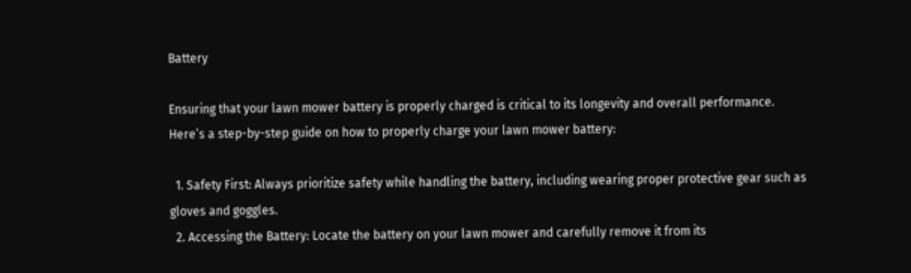Battery

Ensuring that your lawn mower battery is properly charged is critical to its longevity and overall performance. Here’s a step-by-step guide on how to properly charge your lawn mower battery:

  1. Safety First: Always prioritize safety while handling the battery, including wearing proper protective gear such as gloves and goggles.
  2. Accessing the Battery: Locate the battery on your lawn mower and carefully remove it from its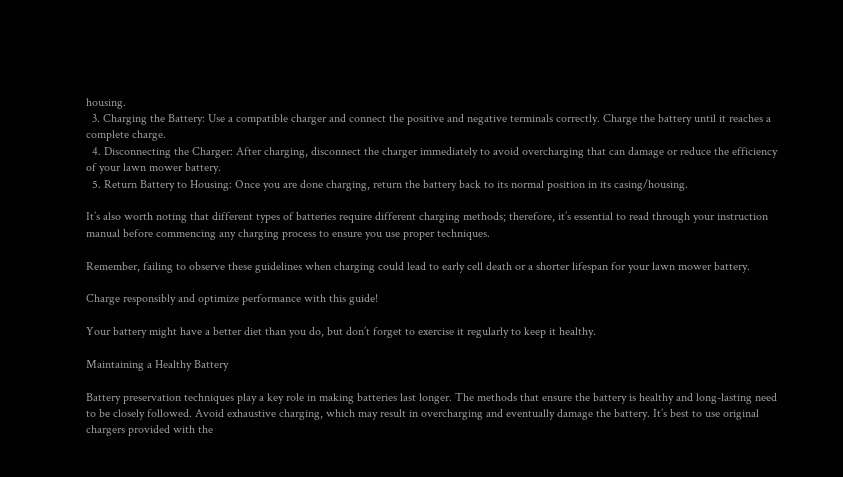housing.
  3. Charging the Battery: Use a compatible charger and connect the positive and negative terminals correctly. Charge the battery until it reaches a complete charge.
  4. Disconnecting the Charger: After charging, disconnect the charger immediately to avoid overcharging that can damage or reduce the efficiency of your lawn mower battery.
  5. Return Battery to Housing: Once you are done charging, return the battery back to its normal position in its casing/housing.

It’s also worth noting that different types of batteries require different charging methods; therefore, it’s essential to read through your instruction manual before commencing any charging process to ensure you use proper techniques.

Remember, failing to observe these guidelines when charging could lead to early cell death or a shorter lifespan for your lawn mower battery.

Charge responsibly and optimize performance with this guide!

Your battery might have a better diet than you do, but don’t forget to exercise it regularly to keep it healthy.

Maintaining a Healthy Battery

Battery preservation techniques play a key role in making batteries last longer. The methods that ensure the battery is healthy and long-lasting need to be closely followed. Avoid exhaustive charging, which may result in overcharging and eventually damage the battery. It’s best to use original chargers provided with the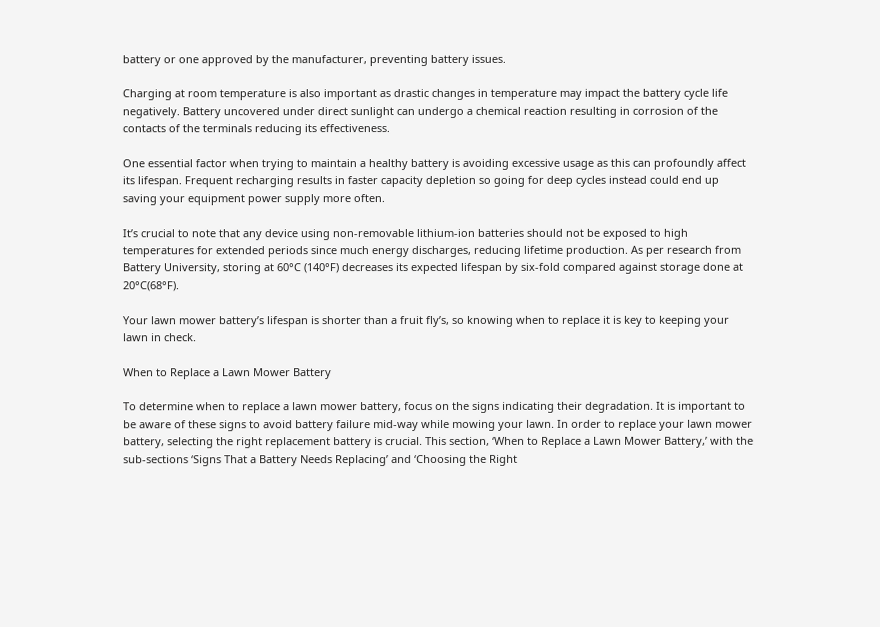battery or one approved by the manufacturer, preventing battery issues.

Charging at room temperature is also important as drastic changes in temperature may impact the battery cycle life negatively. Battery uncovered under direct sunlight can undergo a chemical reaction resulting in corrosion of the contacts of the terminals reducing its effectiveness.

One essential factor when trying to maintain a healthy battery is avoiding excessive usage as this can profoundly affect its lifespan. Frequent recharging results in faster capacity depletion so going for deep cycles instead could end up saving your equipment power supply more often.

It’s crucial to note that any device using non-removable lithium-ion batteries should not be exposed to high temperatures for extended periods since much energy discharges, reducing lifetime production. As per research from Battery University, storing at 60°C (140°F) decreases its expected lifespan by six-fold compared against storage done at 20°C(68°F).

Your lawn mower battery’s lifespan is shorter than a fruit fly’s, so knowing when to replace it is key to keeping your lawn in check.

When to Replace a Lawn Mower Battery

To determine when to replace a lawn mower battery, focus on the signs indicating their degradation. It is important to be aware of these signs to avoid battery failure mid-way while mowing your lawn. In order to replace your lawn mower battery, selecting the right replacement battery is crucial. This section, ‘When to Replace a Lawn Mower Battery,’ with the sub-sections ‘Signs That a Battery Needs Replacing’ and ‘Choosing the Right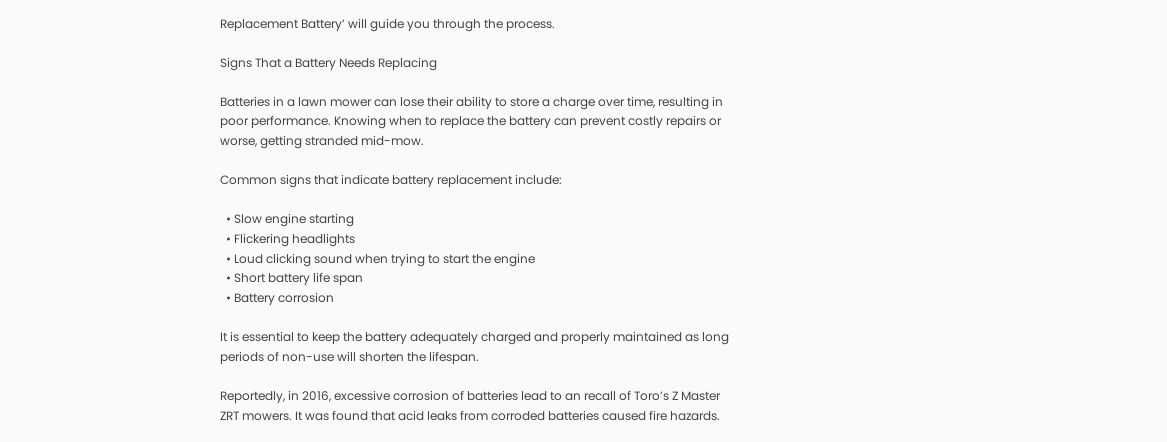Replacement Battery’ will guide you through the process.

Signs That a Battery Needs Replacing

Batteries in a lawn mower can lose their ability to store a charge over time, resulting in poor performance. Knowing when to replace the battery can prevent costly repairs or worse, getting stranded mid-mow.

Common signs that indicate battery replacement include:

  • Slow engine starting
  • Flickering headlights
  • Loud clicking sound when trying to start the engine
  • Short battery life span
  • Battery corrosion

It is essential to keep the battery adequately charged and properly maintained as long periods of non-use will shorten the lifespan.

Reportedly, in 2016, excessive corrosion of batteries lead to an recall of Toro’s Z Master ZRT mowers. It was found that acid leaks from corroded batteries caused fire hazards.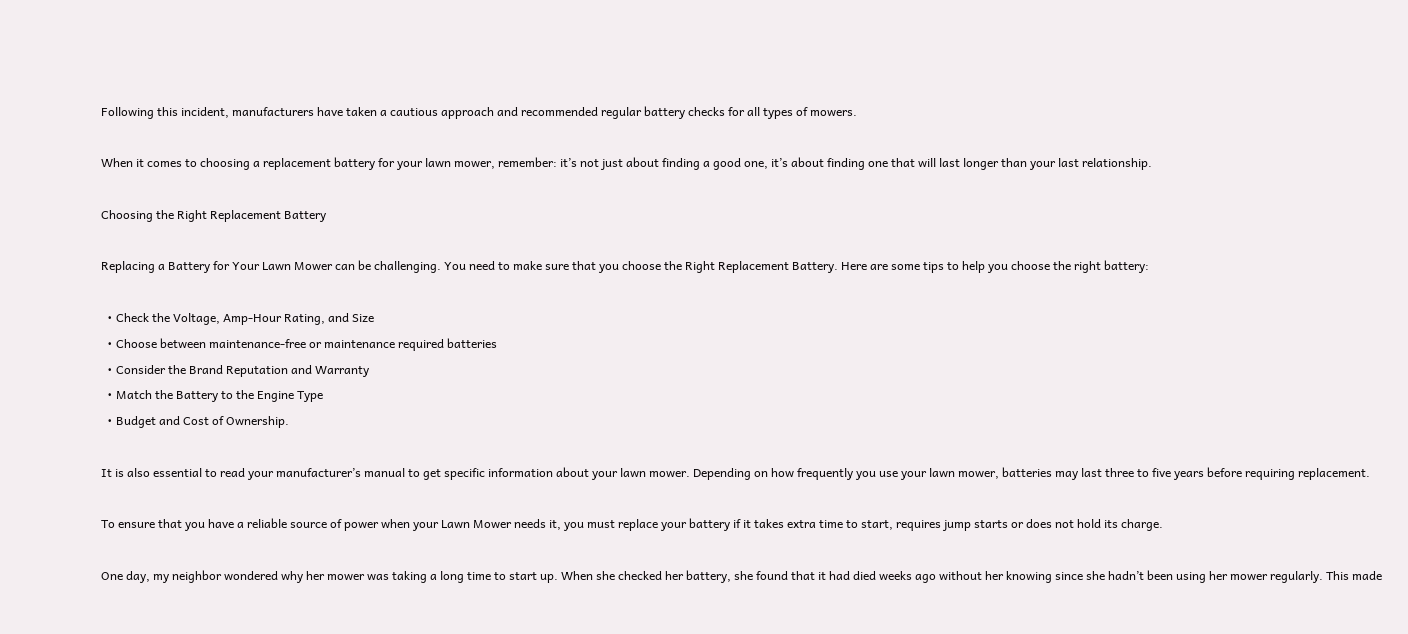Following this incident, manufacturers have taken a cautious approach and recommended regular battery checks for all types of mowers.

When it comes to choosing a replacement battery for your lawn mower, remember: it’s not just about finding a good one, it’s about finding one that will last longer than your last relationship.

Choosing the Right Replacement Battery

Replacing a Battery for Your Lawn Mower can be challenging. You need to make sure that you choose the Right Replacement Battery. Here are some tips to help you choose the right battery:

  • Check the Voltage, Amp-Hour Rating, and Size
  • Choose between maintenance-free or maintenance required batteries
  • Consider the Brand Reputation and Warranty
  • Match the Battery to the Engine Type
  • Budget and Cost of Ownership.

It is also essential to read your manufacturer’s manual to get specific information about your lawn mower. Depending on how frequently you use your lawn mower, batteries may last three to five years before requiring replacement.

To ensure that you have a reliable source of power when your Lawn Mower needs it, you must replace your battery if it takes extra time to start, requires jump starts or does not hold its charge.

One day, my neighbor wondered why her mower was taking a long time to start up. When she checked her battery, she found that it had died weeks ago without her knowing since she hadn’t been using her mower regularly. This made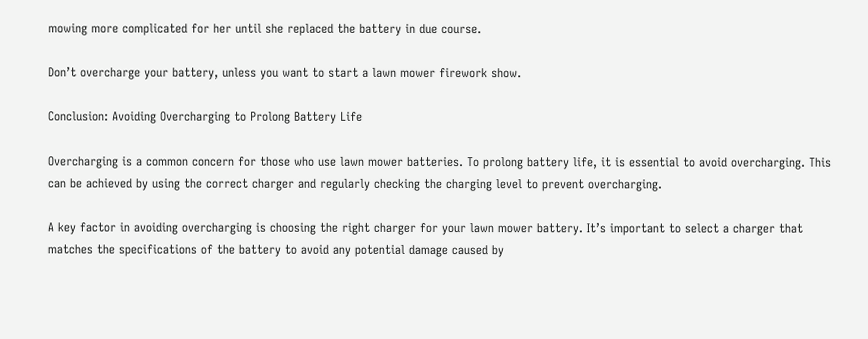mowing more complicated for her until she replaced the battery in due course.

Don’t overcharge your battery, unless you want to start a lawn mower firework show.

Conclusion: Avoiding Overcharging to Prolong Battery Life

Overcharging is a common concern for those who use lawn mower batteries. To prolong battery life, it is essential to avoid overcharging. This can be achieved by using the correct charger and regularly checking the charging level to prevent overcharging.

A key factor in avoiding overcharging is choosing the right charger for your lawn mower battery. It’s important to select a charger that matches the specifications of the battery to avoid any potential damage caused by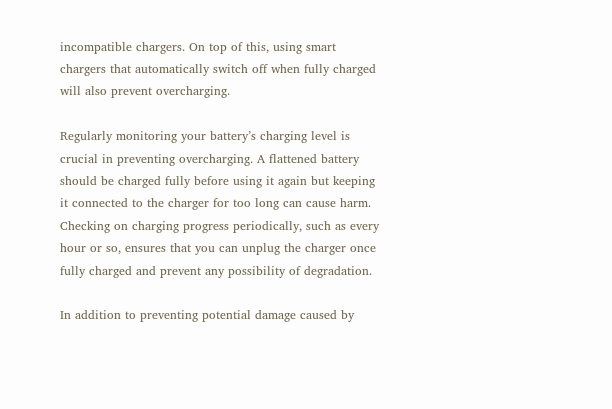incompatible chargers. On top of this, using smart chargers that automatically switch off when fully charged will also prevent overcharging.

Regularly monitoring your battery’s charging level is crucial in preventing overcharging. A flattened battery should be charged fully before using it again but keeping it connected to the charger for too long can cause harm. Checking on charging progress periodically, such as every hour or so, ensures that you can unplug the charger once fully charged and prevent any possibility of degradation.

In addition to preventing potential damage caused by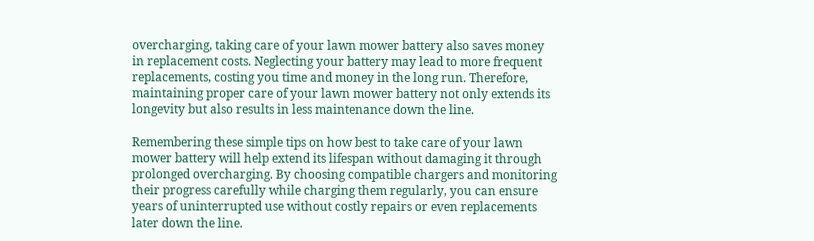overcharging, taking care of your lawn mower battery also saves money in replacement costs. Neglecting your battery may lead to more frequent replacements, costing you time and money in the long run. Therefore, maintaining proper care of your lawn mower battery not only extends its longevity but also results in less maintenance down the line.

Remembering these simple tips on how best to take care of your lawn mower battery will help extend its lifespan without damaging it through prolonged overcharging. By choosing compatible chargers and monitoring their progress carefully while charging them regularly, you can ensure years of uninterrupted use without costly repairs or even replacements later down the line.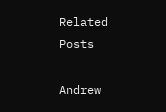Related Posts

Andrew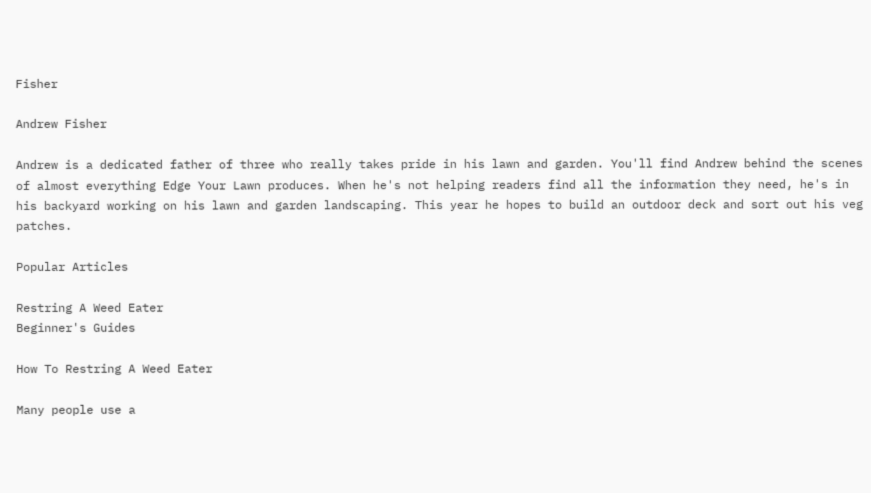Fisher

Andrew Fisher

Andrew is a dedicated father of three who really takes pride in his lawn and garden. You'll find Andrew behind the scenes of almost everything Edge Your Lawn produces. When he's not helping readers find all the information they need, he's in his backyard working on his lawn and garden landscaping. This year he hopes to build an outdoor deck and sort out his veg patches.

Popular Articles

Restring A Weed Eater
Beginner's Guides

How To Restring A Weed Eater

Many people use a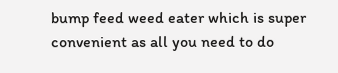bump feed weed eater which is super convenient as all you need to do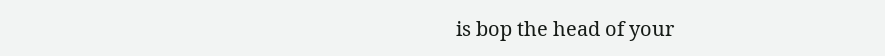is bop the head of your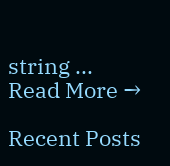string ...
Read More →

Recent Posts